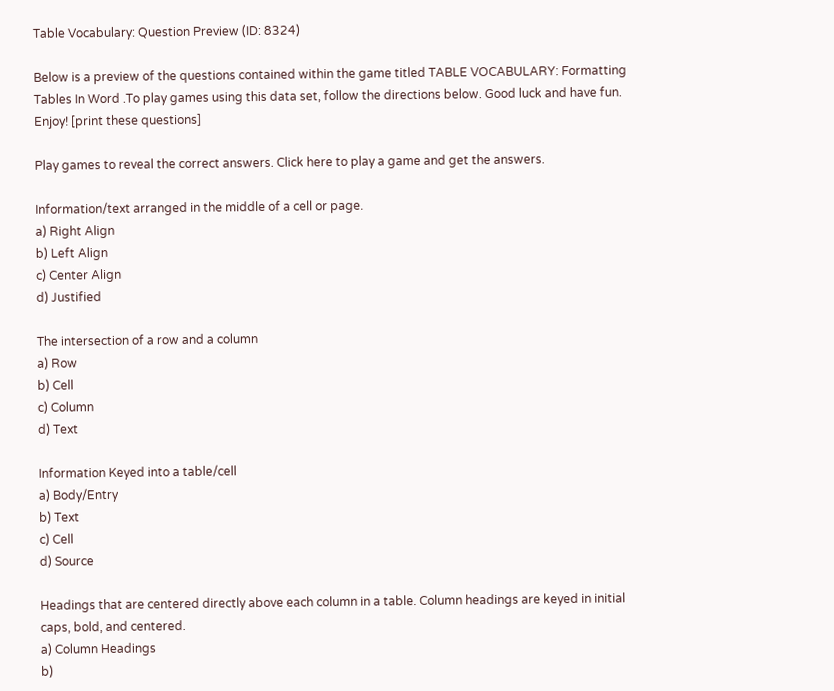Table Vocabulary: Question Preview (ID: 8324)

Below is a preview of the questions contained within the game titled TABLE VOCABULARY: Formatting Tables In Word .To play games using this data set, follow the directions below. Good luck and have fun. Enjoy! [print these questions]

Play games to reveal the correct answers. Click here to play a game and get the answers.

Information/text arranged in the middle of a cell or page.
a) Right Align
b) Left Align
c) Center Align
d) Justified

The intersection of a row and a column
a) Row
b) Cell
c) Column
d) Text

Information Keyed into a table/cell
a) Body/Entry
b) Text
c) Cell
d) Source

Headings that are centered directly above each column in a table. Column headings are keyed in initial caps, bold, and centered.
a) Column Headings
b)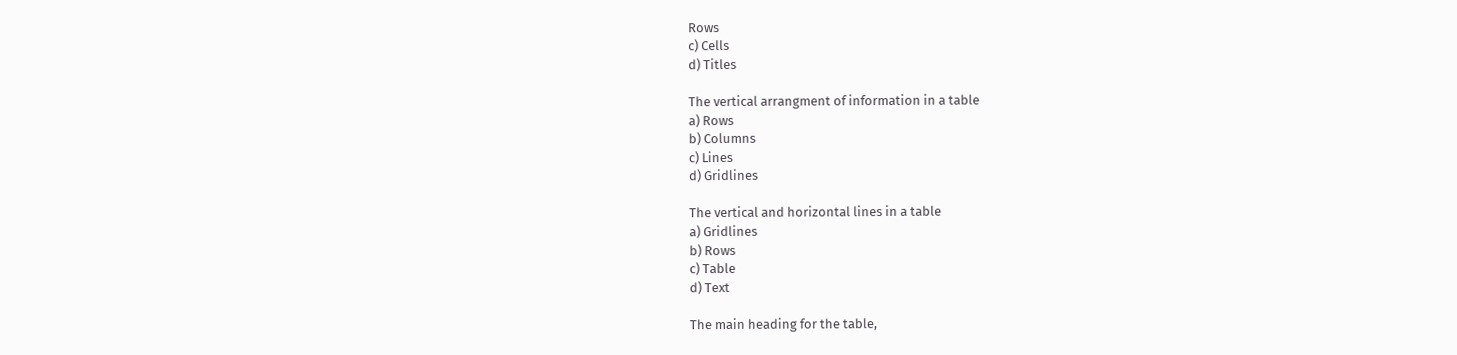Rows
c) Cells
d) Titles

The vertical arrangment of information in a table
a) Rows
b) Columns
c) Lines
d) Gridlines

The vertical and horizontal lines in a table
a) Gridlines
b) Rows
c) Table
d) Text

The main heading for the table,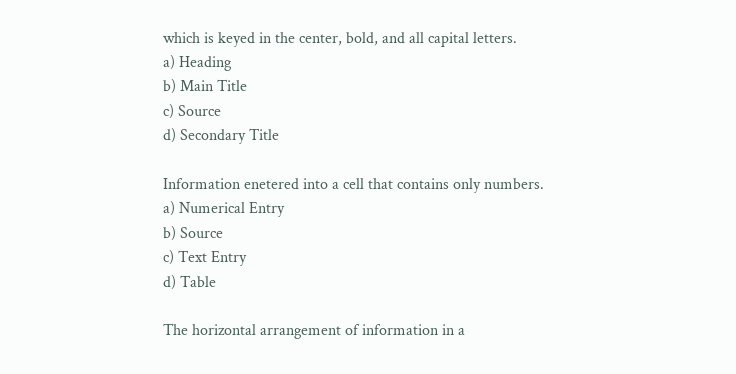which is keyed in the center, bold, and all capital letters.
a) Heading
b) Main Title
c) Source
d) Secondary Title

Information enetered into a cell that contains only numbers.
a) Numerical Entry
b) Source
c) Text Entry
d) Table

The horizontal arrangement of information in a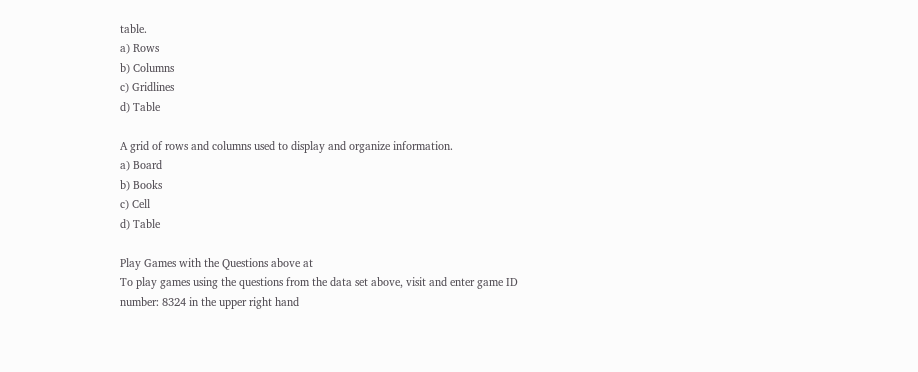table.
a) Rows
b) Columns
c) Gridlines
d) Table

A grid of rows and columns used to display and organize information.
a) Board
b) Books
c) Cell
d) Table

Play Games with the Questions above at
To play games using the questions from the data set above, visit and enter game ID number: 8324 in the upper right hand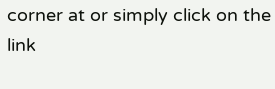corner at or simply click on the link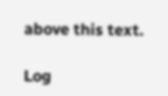above this text.

Log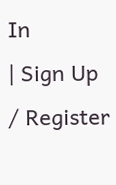In
| Sign Up / Register